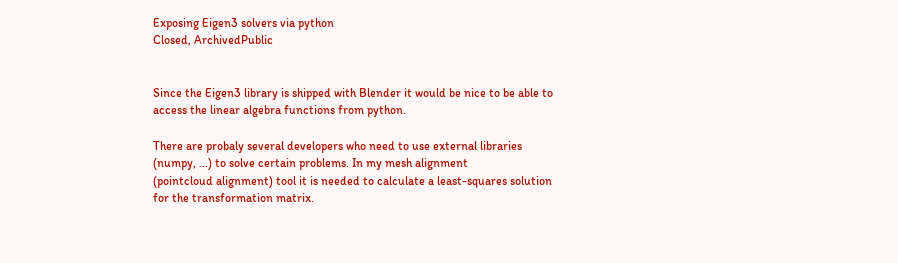Exposing Eigen3 solvers via python
Closed, ArchivedPublic


Since the Eigen3 library is shipped with Blender it would be nice to be able to
access the linear algebra functions from python.

There are probaly several developers who need to use external libraries
(numpy, ...) to solve certain problems. In my mesh alignment
(pointcloud alignment) tool it is needed to calculate a least-squares solution
for the transformation matrix.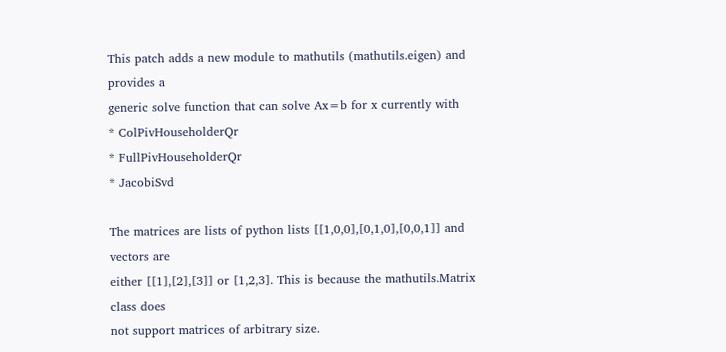This patch adds a new module to mathutils (mathutils.eigen) and provides a
generic solve function that can solve Ax=b for x currently with
* ColPivHouseholderQr
* FullPivHouseholderQr
* JacobiSvd

The matrices are lists of python lists [[1,0,0],[0,1,0],[0,0,1]] and vectors are
either [[1],[2],[3]] or [1,2,3]. This is because the mathutils.Matrix class does
not support matrices of arbitrary size.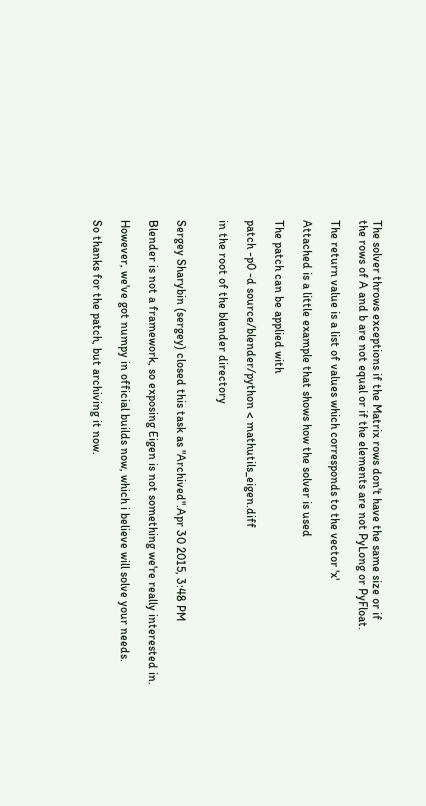The solver throws exceptions if the Matrix rows don't have the same size or if
the rows of A and b are not equal or if the elements are not PyLong or PyFloat.

The return value is a list of values which corresponds to the vector 'x'

Attached is a little example that shows how the solver is used

The patch can be applied with

patch -p0 -d source/blender/python < mathutils_eigen.diff

in the root of the blender directory


Sergey Sharybin (sergey) closed this task as "Archived".Apr 30 2015, 3:48 PM

Blender is not a framework, so exposing Eigen is not something we're really interested in.

However, we've got numpy in official builds now, which i believe will solve your needs.

So thanks for the patch, but archiving it now.